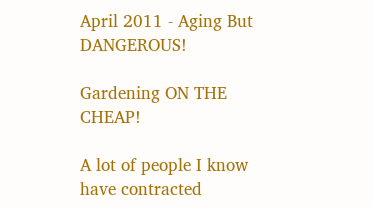April 2011 - Aging But DANGEROUS!

Gardening ON THE CHEAP!

A lot of people I know have contracted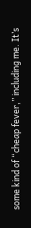some kind of “cheap fever,” including me. It’s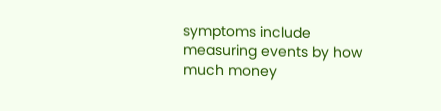symptoms include measuring events by how much money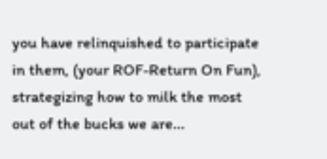you have relinquished to participate in them, (your ROF-Return On Fun), strategizing how to milk the most out of the bucks we are...